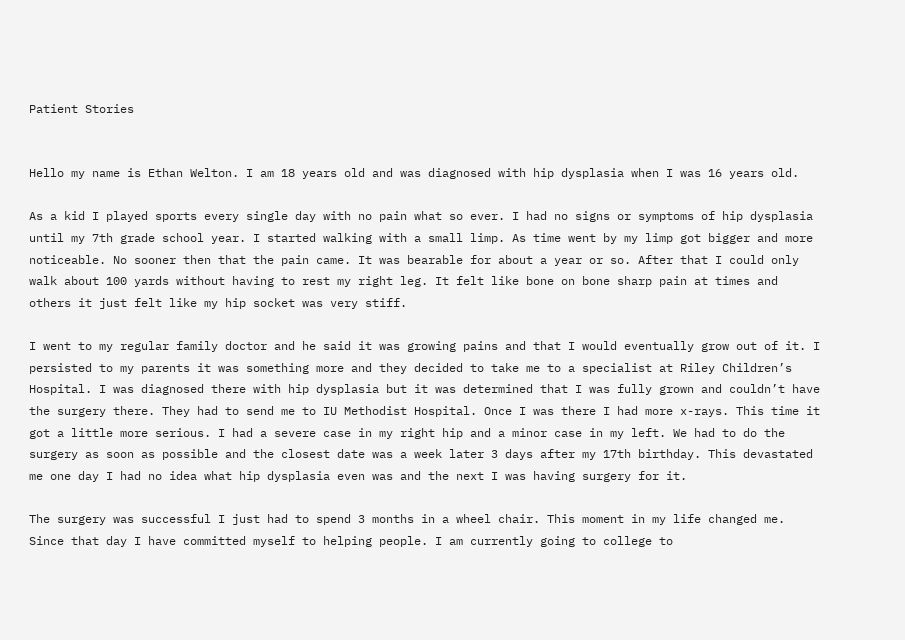Patient Stories


Hello my name is Ethan Welton. I am 18 years old and was diagnosed with hip dysplasia when I was 16 years old.

As a kid I played sports every single day with no pain what so ever. I had no signs or symptoms of hip dysplasia until my 7th grade school year. I started walking with a small limp. As time went by my limp got bigger and more noticeable. No sooner then that the pain came. It was bearable for about a year or so. After that I could only walk about 100 yards without having to rest my right leg. It felt like bone on bone sharp pain at times and others it just felt like my hip socket was very stiff.

I went to my regular family doctor and he said it was growing pains and that I would eventually grow out of it. I persisted to my parents it was something more and they decided to take me to a specialist at Riley Children’s Hospital. I was diagnosed there with hip dysplasia but it was determined that I was fully grown and couldn’t have the surgery there. They had to send me to IU Methodist Hospital. Once I was there I had more x-rays. This time it got a little more serious. I had a severe case in my right hip and a minor case in my left. We had to do the surgery as soon as possible and the closest date was a week later 3 days after my 17th birthday. This devastated me one day I had no idea what hip dysplasia even was and the next I was having surgery for it.

The surgery was successful I just had to spend 3 months in a wheel chair. This moment in my life changed me. Since that day I have committed myself to helping people. I am currently going to college to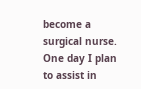become a surgical nurse. One day I plan to assist in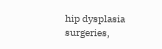hip dysplasia surgeries,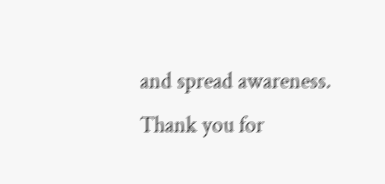and spread awareness.
Thank you for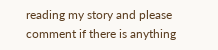reading my story and please comment if there is anything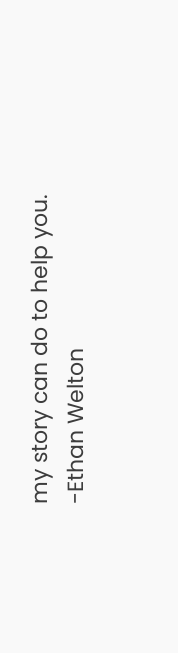my story can do to help you.
-Ethan Welton